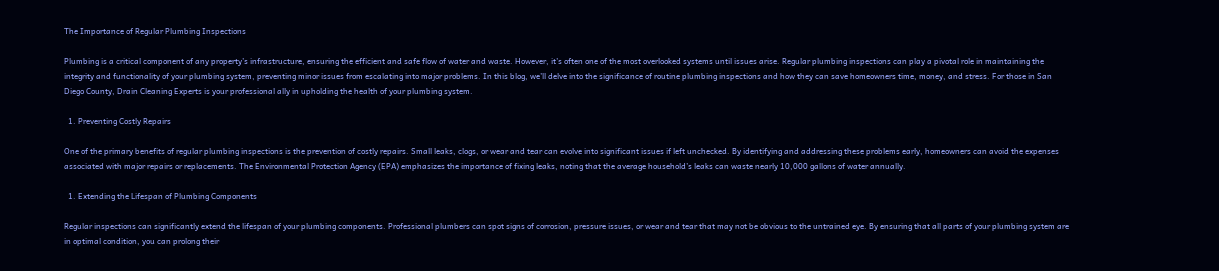The Importance of Regular Plumbing Inspections

Plumbing is a critical component of any property’s infrastructure, ensuring the efficient and safe flow of water and waste. However, it’s often one of the most overlooked systems until issues arise. Regular plumbing inspections can play a pivotal role in maintaining the integrity and functionality of your plumbing system, preventing minor issues from escalating into major problems. In this blog, we’ll delve into the significance of routine plumbing inspections and how they can save homeowners time, money, and stress. For those in San Diego County, Drain Cleaning Experts is your professional ally in upholding the health of your plumbing system.

  1. Preventing Costly Repairs

One of the primary benefits of regular plumbing inspections is the prevention of costly repairs. Small leaks, clogs, or wear and tear can evolve into significant issues if left unchecked. By identifying and addressing these problems early, homeowners can avoid the expenses associated with major repairs or replacements. The Environmental Protection Agency (EPA) emphasizes the importance of fixing leaks, noting that the average household’s leaks can waste nearly 10,000 gallons of water annually.

  1. Extending the Lifespan of Plumbing Components

Regular inspections can significantly extend the lifespan of your plumbing components. Professional plumbers can spot signs of corrosion, pressure issues, or wear and tear that may not be obvious to the untrained eye. By ensuring that all parts of your plumbing system are in optimal condition, you can prolong their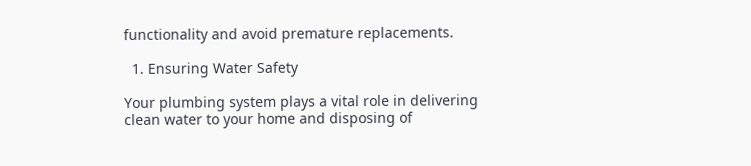functionality and avoid premature replacements.

  1. Ensuring Water Safety

Your plumbing system plays a vital role in delivering clean water to your home and disposing of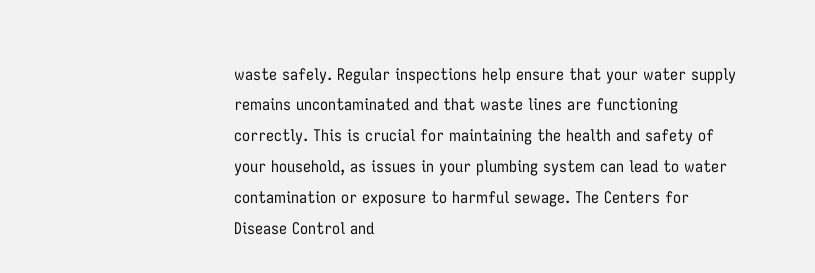waste safely. Regular inspections help ensure that your water supply remains uncontaminated and that waste lines are functioning correctly. This is crucial for maintaining the health and safety of your household, as issues in your plumbing system can lead to water contamination or exposure to harmful sewage. The Centers for Disease Control and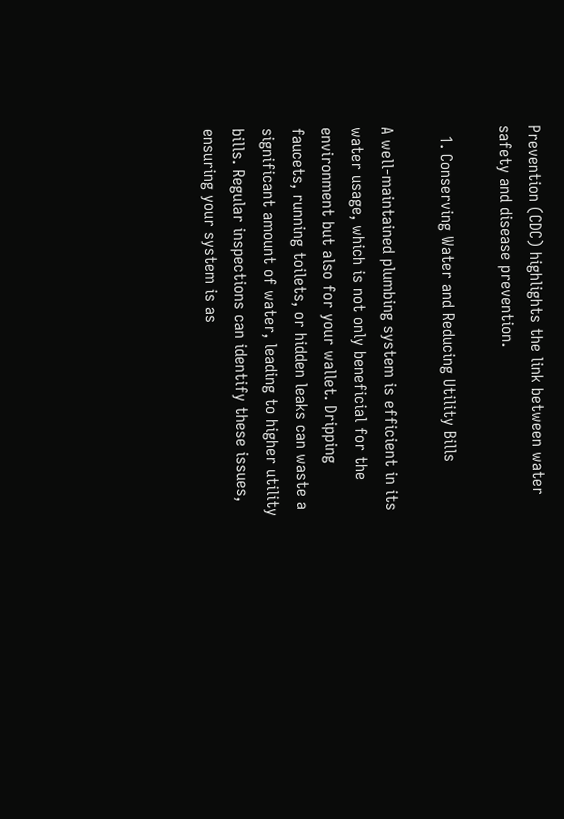Prevention (CDC) highlights the link between water safety and disease prevention.

  1. Conserving Water and Reducing Utility Bills

A well-maintained plumbing system is efficient in its water usage, which is not only beneficial for the environment but also for your wallet. Dripping faucets, running toilets, or hidden leaks can waste a significant amount of water, leading to higher utility bills. Regular inspections can identify these issues, ensuring your system is as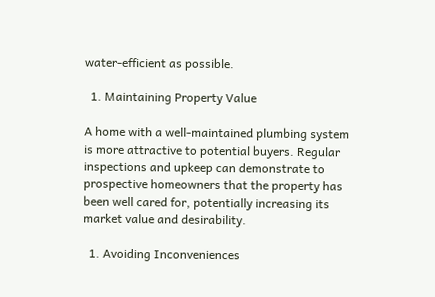water-efficient as possible.

  1. Maintaining Property Value

A home with a well-maintained plumbing system is more attractive to potential buyers. Regular inspections and upkeep can demonstrate to prospective homeowners that the property has been well cared for, potentially increasing its market value and desirability.

  1. Avoiding Inconveniences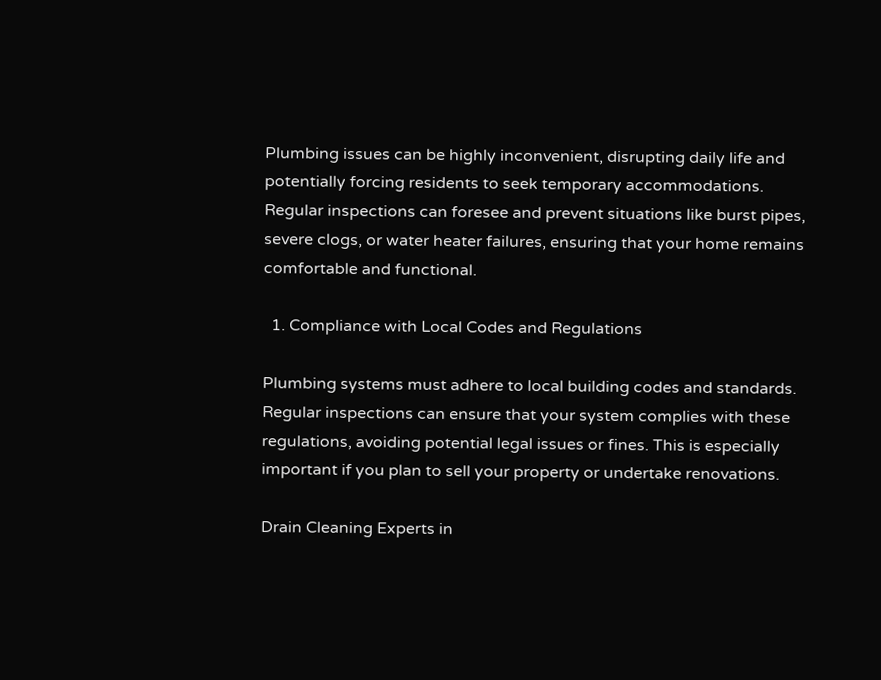Plumbing issues can be highly inconvenient, disrupting daily life and potentially forcing residents to seek temporary accommodations. Regular inspections can foresee and prevent situations like burst pipes, severe clogs, or water heater failures, ensuring that your home remains comfortable and functional.

  1. Compliance with Local Codes and Regulations

Plumbing systems must adhere to local building codes and standards. Regular inspections can ensure that your system complies with these regulations, avoiding potential legal issues or fines. This is especially important if you plan to sell your property or undertake renovations.

Drain Cleaning Experts in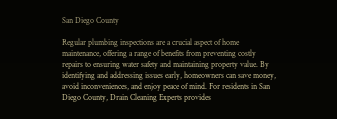San Diego County

Regular plumbing inspections are a crucial aspect of home maintenance, offering a range of benefits from preventing costly repairs to ensuring water safety and maintaining property value. By identifying and addressing issues early, homeowners can save money, avoid inconveniences, and enjoy peace of mind. For residents in San Diego County, Drain Cleaning Experts provides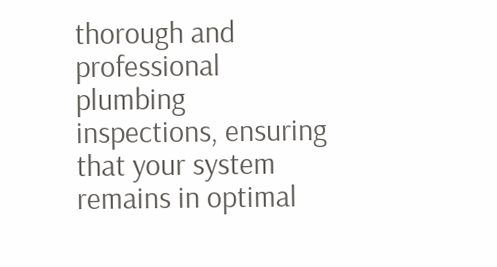thorough and professional plumbing inspections, ensuring that your system remains in optimal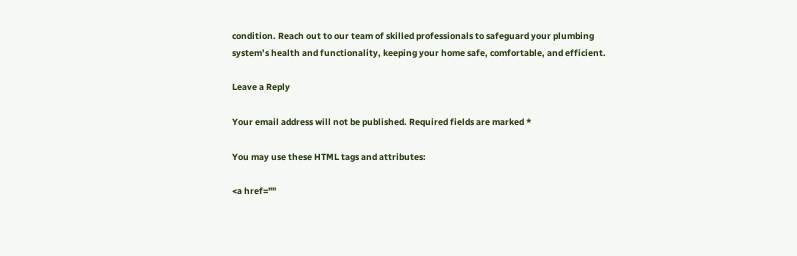condition. Reach out to our team of skilled professionals to safeguard your plumbing system’s health and functionality, keeping your home safe, comfortable, and efficient.

Leave a Reply

Your email address will not be published. Required fields are marked *

You may use these HTML tags and attributes:

<a href=""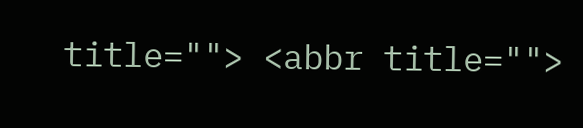title=""> <abbr title="">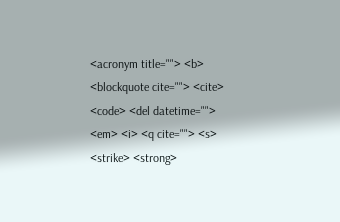<acronym title=""> <b> <blockquote cite=""> <cite> <code> <del datetime=""> <em> <i> <q cite=""> <s> <strike> <strong>